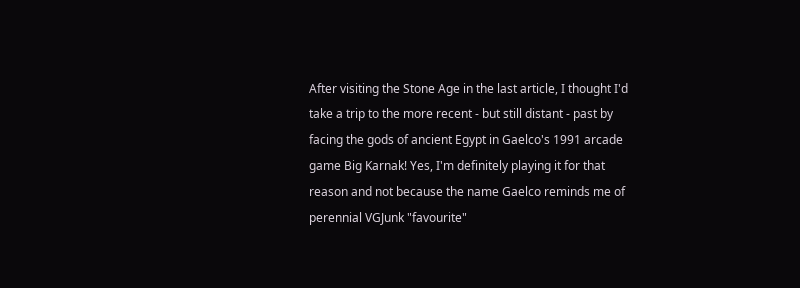After visiting the Stone Age in the last article, I thought I'd take a trip to the more recent - but still distant - past by facing the gods of ancient Egypt in Gaelco's 1991 arcade game Big Karnak! Yes, I'm definitely playing it for that reason and not because the name Gaelco reminds me of perennial VGJunk "favourite"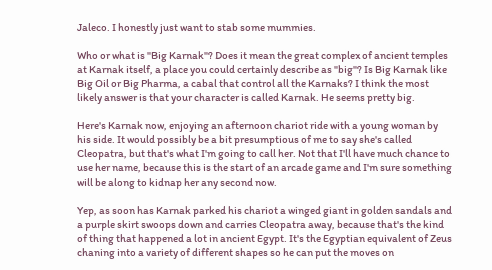Jaleco. I honestly just want to stab some mummies.

Who or what is "Big Karnak"? Does it mean the great complex of ancient temples at Karnak itself, a place you could certainly describe as "big"? Is Big Karnak like Big Oil or Big Pharma, a cabal that control all the Karnaks? I think the most likely answer is that your character is called Karnak. He seems pretty big.

Here's Karnak now, enjoying an afternoon chariot ride with a young woman by his side. It would possibly be a bit presumptious of me to say she's called Cleopatra, but that's what I'm going to call her. Not that I'll have much chance to use her name, because this is the start of an arcade game and I'm sure something will be along to kidnap her any second now.

Yep, as soon has Karnak parked his chariot a winged giant in golden sandals and a purple skirt swoops down and carries Cleopatra away, because that's the kind of thing that happened a lot in ancient Egypt. It's the Egyptian equivalent of Zeus chaning into a variety of different shapes so he can put the moves on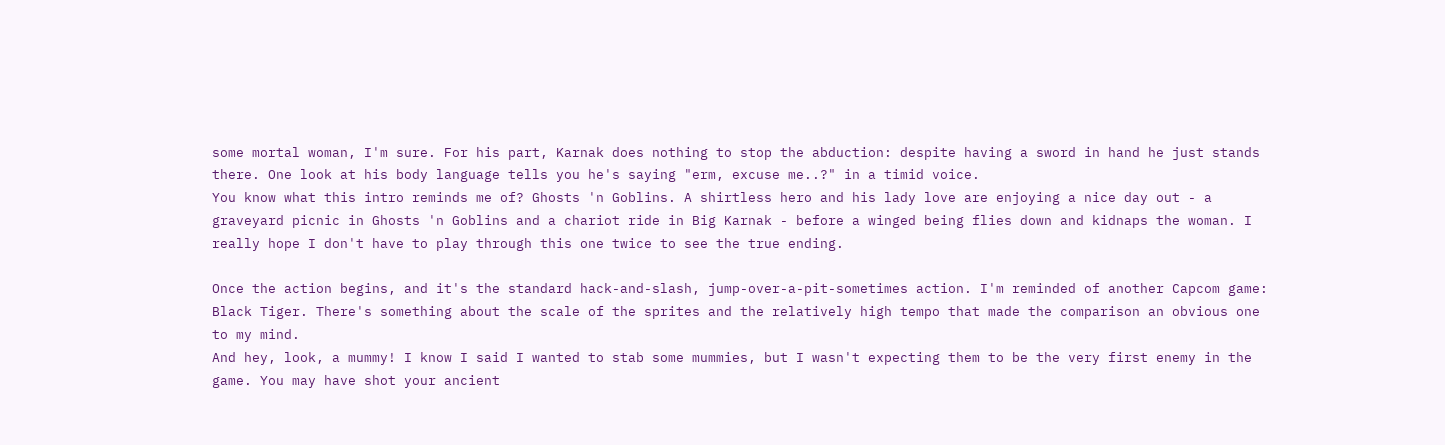some mortal woman, I'm sure. For his part, Karnak does nothing to stop the abduction: despite having a sword in hand he just stands there. One look at his body language tells you he's saying "erm, excuse me..?" in a timid voice.
You know what this intro reminds me of? Ghosts 'n Goblins. A shirtless hero and his lady love are enjoying a nice day out - a graveyard picnic in Ghosts 'n Goblins and a chariot ride in Big Karnak - before a winged being flies down and kidnaps the woman. I really hope I don't have to play through this one twice to see the true ending.

Once the action begins, and it's the standard hack-and-slash, jump-over-a-pit-sometimes action. I'm reminded of another Capcom game: Black Tiger. There's something about the scale of the sprites and the relatively high tempo that made the comparison an obvious one to my mind.
And hey, look, a mummy! I know I said I wanted to stab some mummies, but I wasn't expecting them to be the very first enemy in the game. You may have shot your ancient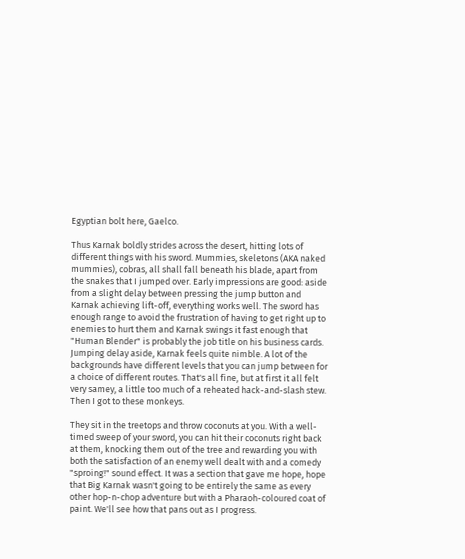Egyptian bolt here, Gaelco.

Thus Karnak boldly strides across the desert, hitting lots of different things with his sword. Mummies, skeletons (AKA naked mummies), cobras, all shall fall beneath his blade, apart from the snakes that I jumped over. Early impressions are good: aside from a slight delay between pressing the jump button and Karnak achieving lift-off, everything works well. The sword has enough range to avoid the frustration of having to get right up to enemies to hurt them and Karnak swings it fast enough that "Human Blender" is probably the job title on his business cards. Jumping delay aside, Karnak feels quite nimble. A lot of the backgrounds have different levels that you can jump between for a choice of different routes. That's all fine, but at first it all felt very samey, a little too much of a reheated hack-and-slash stew. Then I got to these monkeys.

They sit in the treetops and throw coconuts at you. With a well-timed sweep of your sword, you can hit their coconuts right back at them, knocking them out of the tree and rewarding you with both the satisfaction of an enemy well dealt with and a comedy "sproing!" sound effect. It was a section that gave me hope, hope that Big Karnak wasn't going to be entirely the same as every other hop-n-chop adventure but with a Pharaoh-coloured coat of paint. We'll see how that pans out as I progress.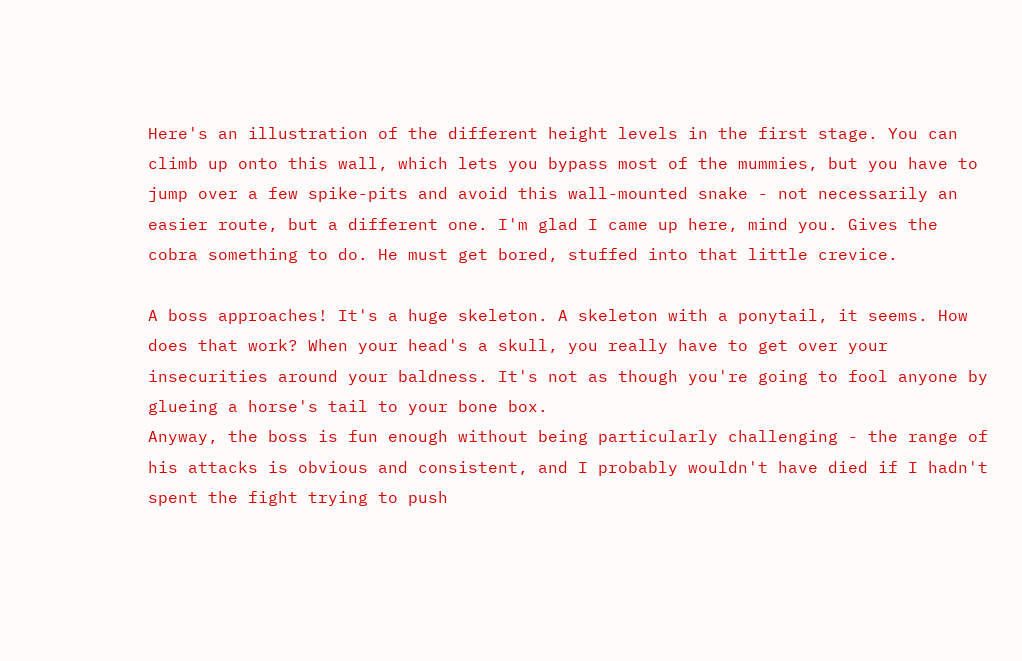Here's an illustration of the different height levels in the first stage. You can climb up onto this wall, which lets you bypass most of the mummies, but you have to jump over a few spike-pits and avoid this wall-mounted snake - not necessarily an easier route, but a different one. I'm glad I came up here, mind you. Gives the cobra something to do. He must get bored, stuffed into that little crevice.

A boss approaches! It's a huge skeleton. A skeleton with a ponytail, it seems. How does that work? When your head's a skull, you really have to get over your insecurities around your baldness. It's not as though you're going to fool anyone by glueing a horse's tail to your bone box.
Anyway, the boss is fun enough without being particularly challenging - the range of his attacks is obvious and consistent, and I probably wouldn't have died if I hadn't spent the fight trying to push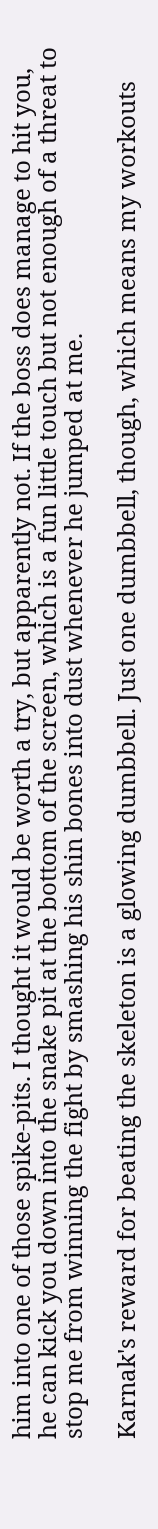him into one of those spike-pits. I thought it would be worth a try, but apparently not. If the boss does manage to hit you, he can kick you down into the snake pit at the bottom of the screen, which is a fun little touch but not enough of a threat to stop me from winning the fight by smashing his shin bones into dust whenever he jumped at me.

Karnak's reward for beating the skeleton is a glowing dumbbell. Just one dumbbell, though, which means my workouts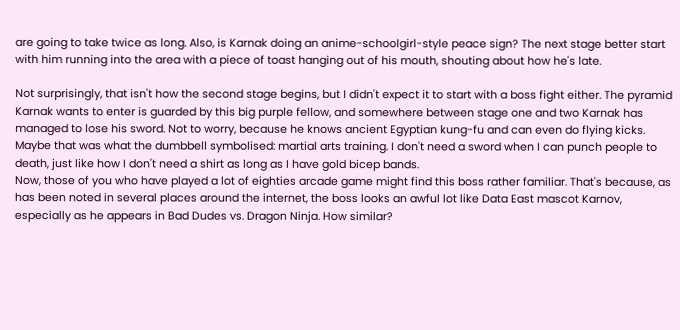are going to take twice as long. Also, is Karnak doing an anime-schoolgirl-style peace sign? The next stage better start with him running into the area with a piece of toast hanging out of his mouth, shouting about how he's late.

Not surprisingly, that isn't how the second stage begins, but I didn't expect it to start with a boss fight either. The pyramid Karnak wants to enter is guarded by this big purple fellow, and somewhere between stage one and two Karnak has managed to lose his sword. Not to worry, because he knows ancient Egyptian kung-fu and can even do flying kicks. Maybe that was what the dumbbell symbolised: martial arts training. I don't need a sword when I can punch people to death, just like how I don't need a shirt as long as I have gold bicep bands.
Now, those of you who have played a lot of eighties arcade game might find this boss rather familiar. That's because, as has been noted in several places around the internet, the boss looks an awful lot like Data East mascot Karnov, especially as he appears in Bad Dudes vs. Dragon Ninja. How similar?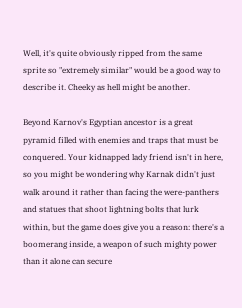Well, it's quite obviously ripped from the same sprite so "extremely similar" would be a good way to describe it. Cheeky as hell might be another.

Beyond Karnov's Egyptian ancestor is a great pyramid filled with enemies and traps that must be conquered. Your kidnapped lady friend isn't in here, so you might be wondering why Karnak didn't just walk around it rather than facing the were-panthers and statues that shoot lightning bolts that lurk within, but the game does give you a reason: there's a boomerang inside, a weapon of such mighty power than it alone can secure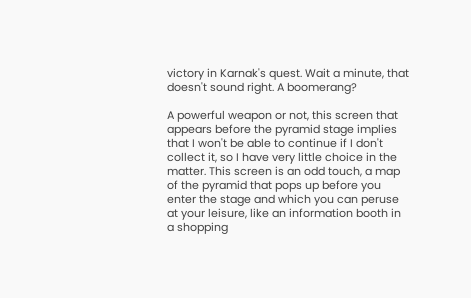victory in Karnak's quest. Wait a minute, that doesn't sound right. A boomerang?

A powerful weapon or not, this screen that appears before the pyramid stage implies that I won't be able to continue if I don't collect it, so I have very little choice in the matter. This screen is an odd touch, a map of the pyramid that pops up before you enter the stage and which you can peruse at your leisure, like an information booth in a shopping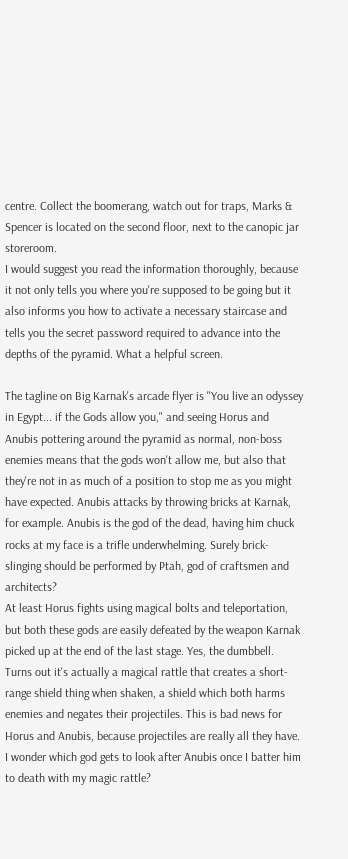centre. Collect the boomerang, watch out for traps, Marks & Spencer is located on the second floor, next to the canopic jar storeroom.
I would suggest you read the information thoroughly, because it not only tells you where you're supposed to be going but it also informs you how to activate a necessary staircase and tells you the secret password required to advance into the depths of the pyramid. What a helpful screen.

The tagline on Big Karnak's arcade flyer is "You live an odyssey in Egypt... if the Gods allow you," and seeing Horus and Anubis pottering around the pyramid as normal, non-boss enemies means that the gods won't allow me, but also that they're not in as much of a position to stop me as you might have expected. Anubis attacks by throwing bricks at Karnak, for example. Anubis is the god of the dead, having him chuck rocks at my face is a trifle underwhelming. Surely brick-slinging should be performed by Ptah, god of craftsmen and architects?
At least Horus fights using magical bolts and teleportation, but both these gods are easily defeated by the weapon Karnak picked up at the end of the last stage. Yes, the dumbbell. Turns out it's actually a magical rattle that creates a short-range shield thing when shaken, a shield which both harms enemies and negates their projectiles. This is bad news for Horus and Anubis, because projectiles are really all they have. I wonder which god gets to look after Anubis once I batter him to death with my magic rattle?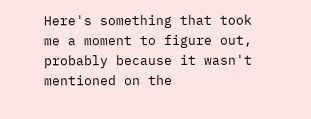Here's something that took me a moment to figure out, probably because it wasn't mentioned on the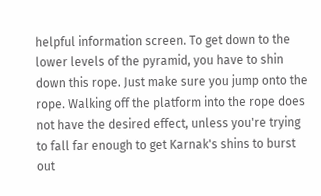helpful information screen. To get down to the lower levels of the pyramid, you have to shin down this rope. Just make sure you jump onto the rope. Walking off the platform into the rope does not have the desired effect, unless you're trying to fall far enough to get Karnak's shins to burst out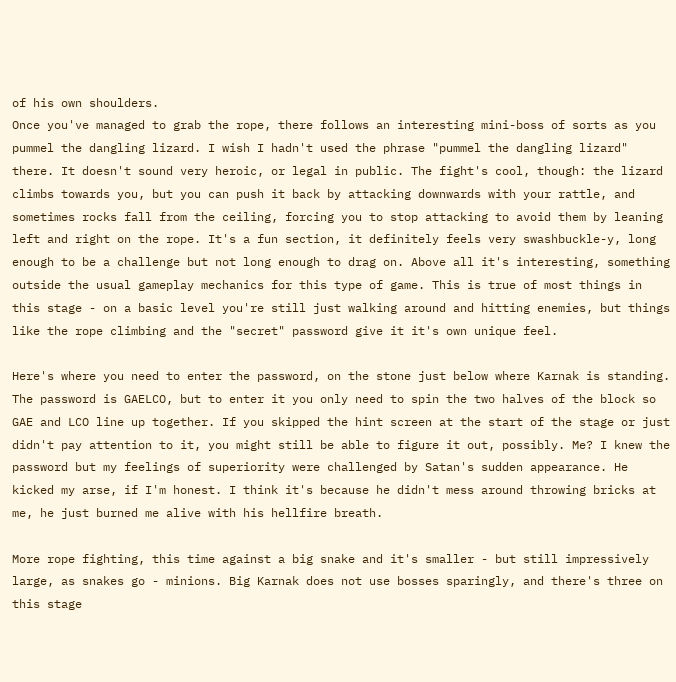of his own shoulders.
Once you've managed to grab the rope, there follows an interesting mini-boss of sorts as you pummel the dangling lizard. I wish I hadn't used the phrase "pummel the dangling lizard" there. It doesn't sound very heroic, or legal in public. The fight's cool, though: the lizard climbs towards you, but you can push it back by attacking downwards with your rattle, and sometimes rocks fall from the ceiling, forcing you to stop attacking to avoid them by leaning left and right on the rope. It's a fun section, it definitely feels very swashbuckle-y, long enough to be a challenge but not long enough to drag on. Above all it's interesting, something outside the usual gameplay mechanics for this type of game. This is true of most things in this stage - on a basic level you're still just walking around and hitting enemies, but things like the rope climbing and the "secret" password give it it's own unique feel.

Here's where you need to enter the password, on the stone just below where Karnak is standing. The password is GAELCO, but to enter it you only need to spin the two halves of the block so GAE and LCO line up together. If you skipped the hint screen at the start of the stage or just didn't pay attention to it, you might still be able to figure it out, possibly. Me? I knew the password but my feelings of superiority were challenged by Satan's sudden appearance. He kicked my arse, if I'm honest. I think it's because he didn't mess around throwing bricks at me, he just burned me alive with his hellfire breath.

More rope fighting, this time against a big snake and it's smaller - but still impressively large, as snakes go - minions. Big Karnak does not use bosses sparingly, and there's three on this stage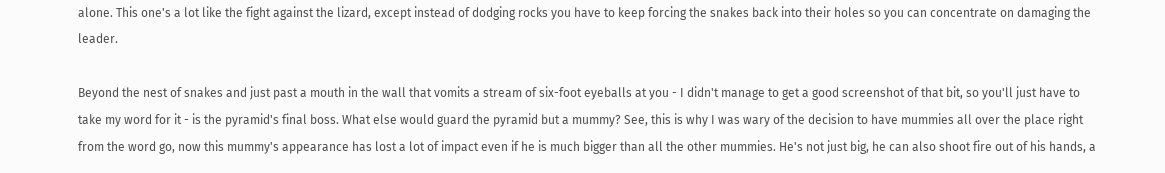alone. This one's a lot like the fight against the lizard, except instead of dodging rocks you have to keep forcing the snakes back into their holes so you can concentrate on damaging the leader.

Beyond the nest of snakes and just past a mouth in the wall that vomits a stream of six-foot eyeballs at you - I didn't manage to get a good screenshot of that bit, so you'll just have to take my word for it - is the pyramid's final boss. What else would guard the pyramid but a mummy? See, this is why I was wary of the decision to have mummies all over the place right from the word go, now this mummy's appearance has lost a lot of impact even if he is much bigger than all the other mummies. He's not just big, he can also shoot fire out of his hands, a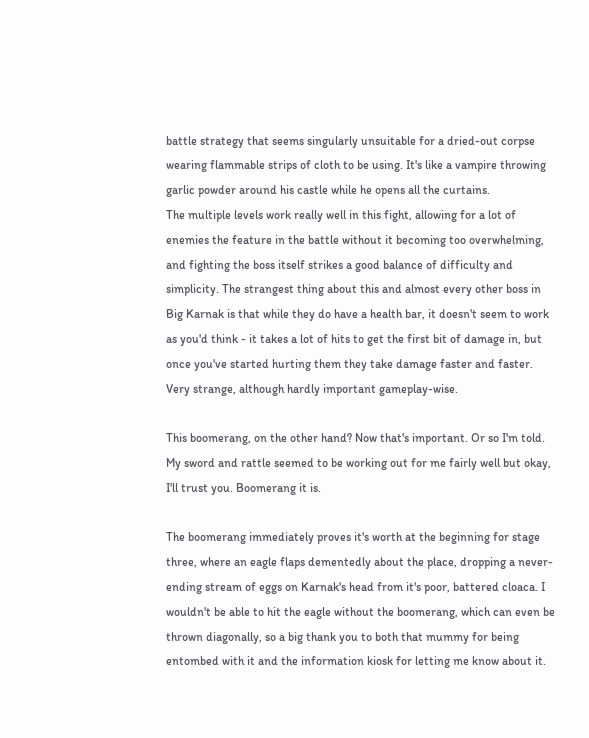battle strategy that seems singularly unsuitable for a dried-out corpse wearing flammable strips of cloth to be using. It's like a vampire throwing garlic powder around his castle while he opens all the curtains.
The multiple levels work really well in this fight, allowing for a lot of enemies the feature in the battle without it becoming too overwhelming, and fighting the boss itself strikes a good balance of difficulty and simplicity. The strangest thing about this and almost every other boss in Big Karnak is that while they do have a health bar, it doesn't seem to work as you'd think - it takes a lot of hits to get the first bit of damage in, but once you've started hurting them they take damage faster and faster. Very strange, although hardly important gameplay-wise.

This boomerang, on the other hand? Now that's important. Or so I'm told. My sword and rattle seemed to be working out for me fairly well but okay, I'll trust you. Boomerang it is.

The boomerang immediately proves it's worth at the beginning for stage three, where an eagle flaps dementedly about the place, dropping a never-ending stream of eggs on Karnak's head from it's poor, battered cloaca. I wouldn't be able to hit the eagle without the boomerang, which can even be thrown diagonally, so a big thank you to both that mummy for being entombed with it and the information kiosk for letting me know about it.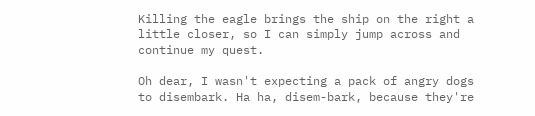Killing the eagle brings the ship on the right a little closer, so I can simply jump across and continue my quest.

Oh dear, I wasn't expecting a pack of angry dogs to disembark. Ha ha, disem-bark, because they're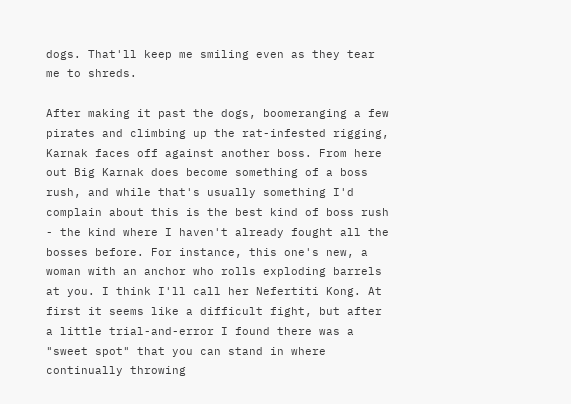dogs. That'll keep me smiling even as they tear me to shreds.

After making it past the dogs, boomeranging a few pirates and climbing up the rat-infested rigging, Karnak faces off against another boss. From here out Big Karnak does become something of a boss rush, and while that's usually something I'd complain about this is the best kind of boss rush - the kind where I haven't already fought all the bosses before. For instance, this one's new, a woman with an anchor who rolls exploding barrels at you. I think I'll call her Nefertiti Kong. At first it seems like a difficult fight, but after a little trial-and-error I found there was a "sweet spot" that you can stand in where continually throwing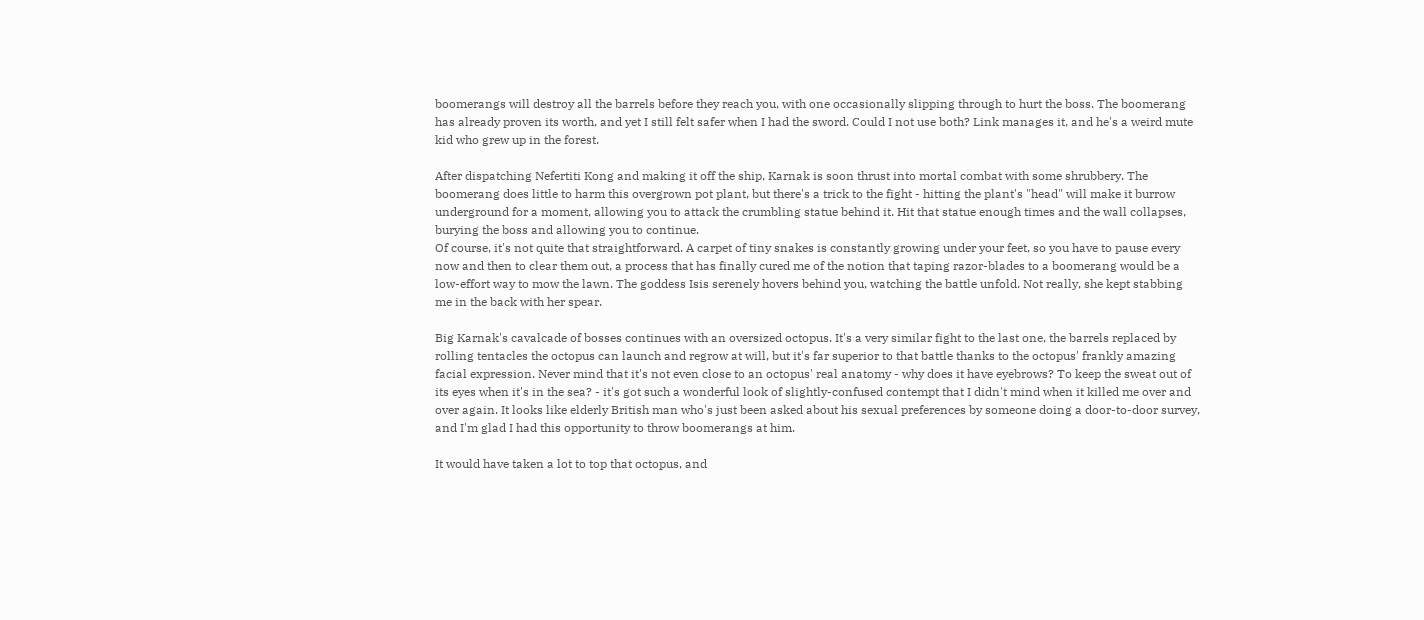boomerangs will destroy all the barrels before they reach you, with one occasionally slipping through to hurt the boss. The boomerang has already proven its worth, and yet I still felt safer when I had the sword. Could I not use both? Link manages it, and he's a weird mute kid who grew up in the forest.

After dispatching Nefertiti Kong and making it off the ship, Karnak is soon thrust into mortal combat with some shrubbery. The boomerang does little to harm this overgrown pot plant, but there's a trick to the fight - hitting the plant's "head" will make it burrow underground for a moment, allowing you to attack the crumbling statue behind it. Hit that statue enough times and the wall collapses, burying the boss and allowing you to continue.
Of course, it's not quite that straightforward. A carpet of tiny snakes is constantly growing under your feet, so you have to pause every now and then to clear them out, a process that has finally cured me of the notion that taping razor-blades to a boomerang would be a low-effort way to mow the lawn. The goddess Isis serenely hovers behind you, watching the battle unfold. Not really, she kept stabbing me in the back with her spear.

Big Karnak's cavalcade of bosses continues with an oversized octopus. It's a very similar fight to the last one, the barrels replaced by rolling tentacles the octopus can launch and regrow at will, but it's far superior to that battle thanks to the octopus' frankly amazing facial expression. Never mind that it's not even close to an octopus' real anatomy - why does it have eyebrows? To keep the sweat out of its eyes when it's in the sea? - it's got such a wonderful look of slightly-confused contempt that I didn't mind when it killed me over and over again. It looks like elderly British man who's just been asked about his sexual preferences by someone doing a door-to-door survey, and I'm glad I had this opportunity to throw boomerangs at him.

It would have taken a lot to top that octopus, and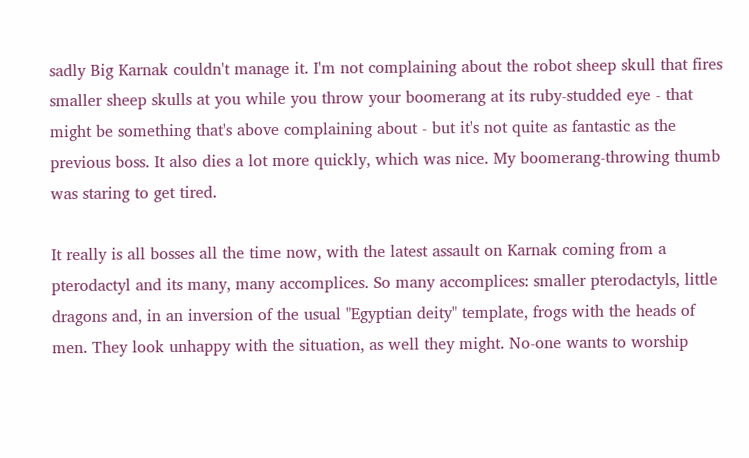sadly Big Karnak couldn't manage it. I'm not complaining about the robot sheep skull that fires smaller sheep skulls at you while you throw your boomerang at its ruby-studded eye - that might be something that's above complaining about - but it's not quite as fantastic as the previous boss. It also dies a lot more quickly, which was nice. My boomerang-throwing thumb was staring to get tired.

It really is all bosses all the time now, with the latest assault on Karnak coming from a pterodactyl and its many, many accomplices. So many accomplices: smaller pterodactyls, little dragons and, in an inversion of the usual "Egyptian deity" template, frogs with the heads of men. They look unhappy with the situation, as well they might. No-one wants to worship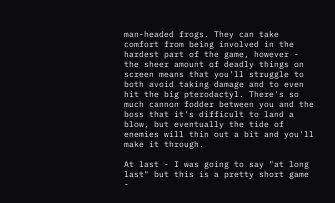man-headed frogs. They can take comfort from being involved in the hardest part of the game, however - the sheer amount of deadly things on screen means that you'll struggle to both avoid taking damage and to even hit the big pterodactyl. There's so much cannon fodder between you and the boss that it's difficult to land a blow, but eventually the tide of enemies will thin out a bit and you'll make it through.

At last - I was going to say "at long last" but this is a pretty short game -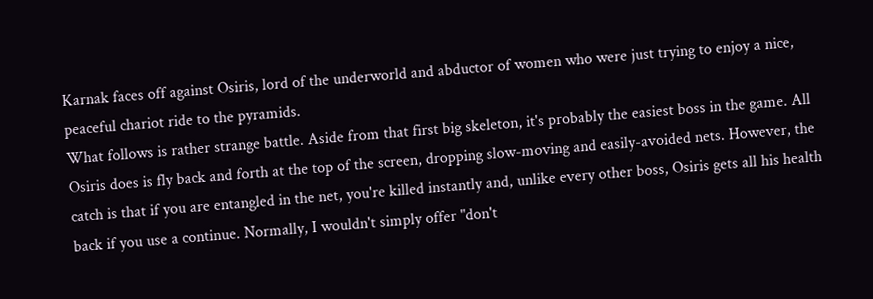Karnak faces off against Osiris, lord of the underworld and abductor of women who were just trying to enjoy a nice, peaceful chariot ride to the pyramids.
What follows is rather strange battle. Aside from that first big skeleton, it's probably the easiest boss in the game. All Osiris does is fly back and forth at the top of the screen, dropping slow-moving and easily-avoided nets. However, the catch is that if you are entangled in the net, you're killed instantly and, unlike every other boss, Osiris gets all his health back if you use a continue. Normally, I wouldn't simply offer "don't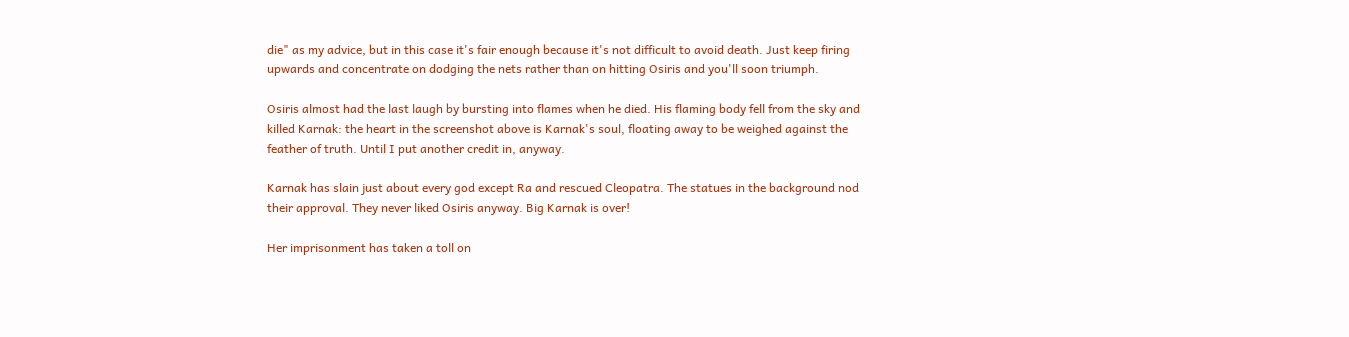die" as my advice, but in this case it's fair enough because it's not difficult to avoid death. Just keep firing upwards and concentrate on dodging the nets rather than on hitting Osiris and you'll soon triumph.

Osiris almost had the last laugh by bursting into flames when he died. His flaming body fell from the sky and killed Karnak: the heart in the screenshot above is Karnak's soul, floating away to be weighed against the feather of truth. Until I put another credit in, anyway.

Karnak has slain just about every god except Ra and rescued Cleopatra. The statues in the background nod their approval. They never liked Osiris anyway. Big Karnak is over!

Her imprisonment has taken a toll on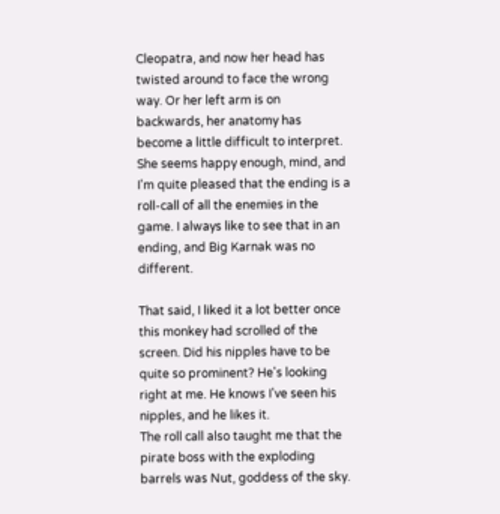Cleopatra, and now her head has twisted around to face the wrong way. Or her left arm is on backwards, her anatomy has become a little difficult to interpret. She seems happy enough, mind, and I'm quite pleased that the ending is a roll-call of all the enemies in the game. I always like to see that in an ending, and Big Karnak was no different.

That said, I liked it a lot better once this monkey had scrolled of the screen. Did his nipples have to be quite so prominent? He's looking right at me. He knows I've seen his nipples, and he likes it.
The roll call also taught me that the pirate boss with the exploding barrels was Nut, goddess of the sky.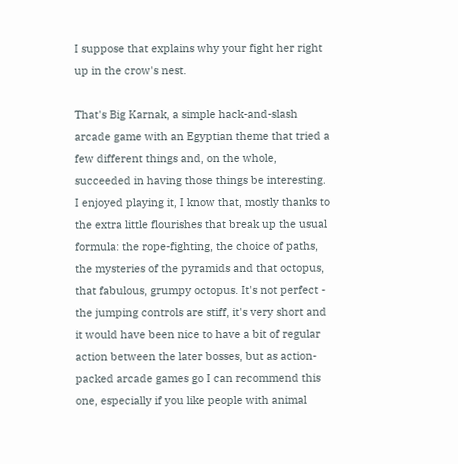I suppose that explains why your fight her right up in the crow's nest.

That's Big Karnak, a simple hack-and-slash arcade game with an Egyptian theme that tried a few different things and, on the whole, succeeded in having those things be interesting. I enjoyed playing it, I know that, mostly thanks to the extra little flourishes that break up the usual formula: the rope-fighting, the choice of paths, the mysteries of the pyramids and that octopus, that fabulous, grumpy octopus. It's not perfect - the jumping controls are stiff, it's very short and it would have been nice to have a bit of regular action between the later bosses, but as action-packed arcade games go I can recommend this one, especially if you like people with animal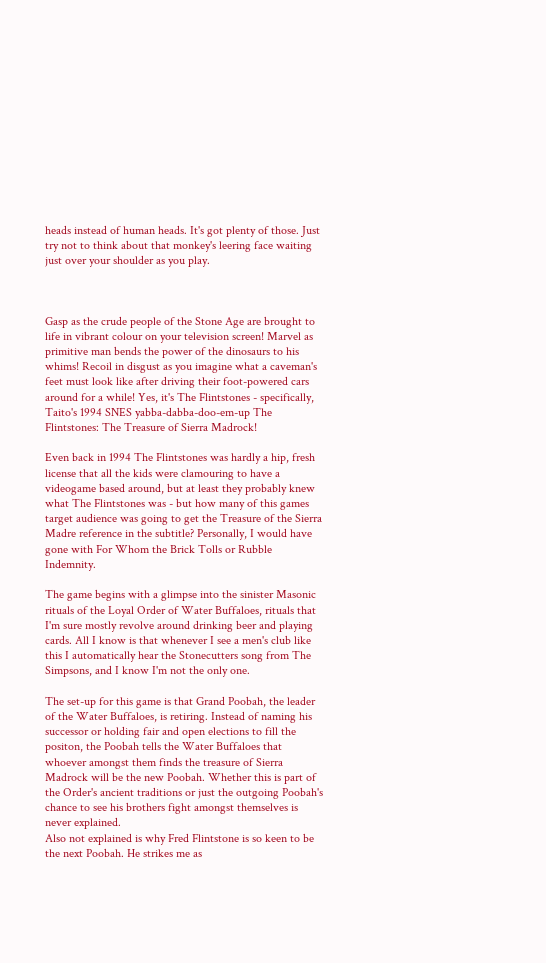heads instead of human heads. It's got plenty of those. Just try not to think about that monkey's leering face waiting just over your shoulder as you play.



Gasp as the crude people of the Stone Age are brought to life in vibrant colour on your television screen! Marvel as primitive man bends the power of the dinosaurs to his whims! Recoil in disgust as you imagine what a caveman's feet must look like after driving their foot-powered cars around for a while! Yes, it's The Flintstones - specifically, Taito's 1994 SNES yabba-dabba-doo-em-up The Flintstones: The Treasure of Sierra Madrock!

Even back in 1994 The Flintstones was hardly a hip, fresh license that all the kids were clamouring to have a videogame based around, but at least they probably knew what The Flintstones was - but how many of this games target audience was going to get the Treasure of the Sierra Madre reference in the subtitle? Personally, I would have gone with For Whom the Brick Tolls or Rubble Indemnity.

The game begins with a glimpse into the sinister Masonic rituals of the Loyal Order of Water Buffaloes, rituals that I'm sure mostly revolve around drinking beer and playing cards. All I know is that whenever I see a men's club like this I automatically hear the Stonecutters song from The Simpsons, and I know I'm not the only one.

The set-up for this game is that Grand Poobah, the leader of the Water Buffaloes, is retiring. Instead of naming his successor or holding fair and open elections to fill the positon, the Poobah tells the Water Buffaloes that whoever amongst them finds the treasure of Sierra Madrock will be the new Poobah. Whether this is part of the Order's ancient traditions or just the outgoing Poobah's chance to see his brothers fight amongst themselves is never explained.
Also not explained is why Fred Flintstone is so keen to be the next Poobah. He strikes me as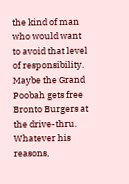the kind of man who would want to avoid that level of responsibility. Maybe the Grand Poobah gets free Bronto Burgers at the drive-thru. Whatever his reasons,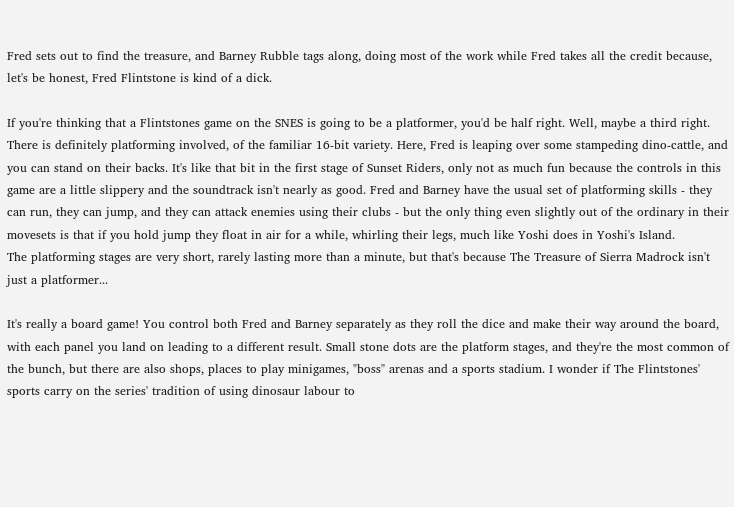Fred sets out to find the treasure, and Barney Rubble tags along, doing most of the work while Fred takes all the credit because, let's be honest, Fred Flintstone is kind of a dick.

If you're thinking that a Flintstones game on the SNES is going to be a platformer, you'd be half right. Well, maybe a third right. There is definitely platforming involved, of the familiar 16-bit variety. Here, Fred is leaping over some stampeding dino-cattle, and you can stand on their backs. It's like that bit in the first stage of Sunset Riders, only not as much fun because the controls in this game are a little slippery and the soundtrack isn't nearly as good. Fred and Barney have the usual set of platforming skills - they can run, they can jump, and they can attack enemies using their clubs - but the only thing even slightly out of the ordinary in their movesets is that if you hold jump they float in air for a while, whirling their legs, much like Yoshi does in Yoshi's Island.
The platforming stages are very short, rarely lasting more than a minute, but that's because The Treasure of Sierra Madrock isn't just a platformer...

It's really a board game! You control both Fred and Barney separately as they roll the dice and make their way around the board, with each panel you land on leading to a different result. Small stone dots are the platform stages, and they're the most common of the bunch, but there are also shops, places to play minigames, "boss" arenas and a sports stadium. I wonder if The Flintstones' sports carry on the series' tradition of using dinosaur labour to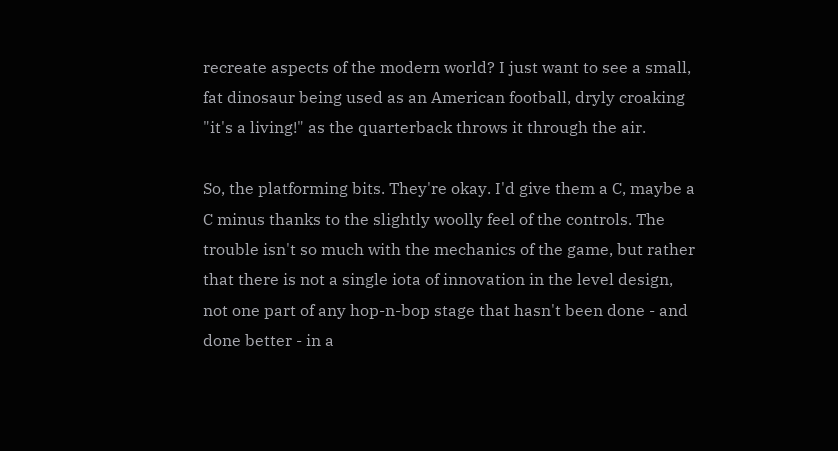recreate aspects of the modern world? I just want to see a small, fat dinosaur being used as an American football, dryly croaking "it's a living!" as the quarterback throws it through the air.

So, the platforming bits. They're okay. I'd give them a C, maybe a C minus thanks to the slightly woolly feel of the controls. The trouble isn't so much with the mechanics of the game, but rather that there is not a single iota of innovation in the level design, not one part of any hop-n-bop stage that hasn't been done - and done better - in a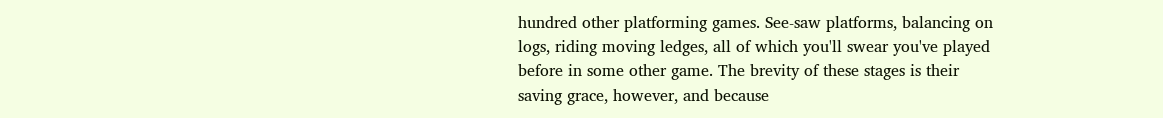hundred other platforming games. See-saw platforms, balancing on logs, riding moving ledges, all of which you'll swear you've played before in some other game. The brevity of these stages is their saving grace, however, and because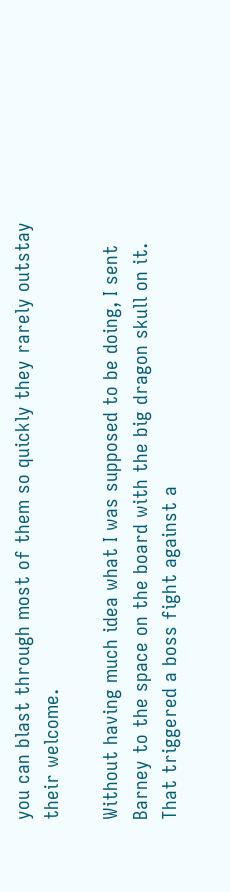you can blast through most of them so quickly they rarely outstay their welcome.

Without having much idea what I was supposed to be doing, I sent Barney to the space on the board with the big dragon skull on it. That triggered a boss fight against a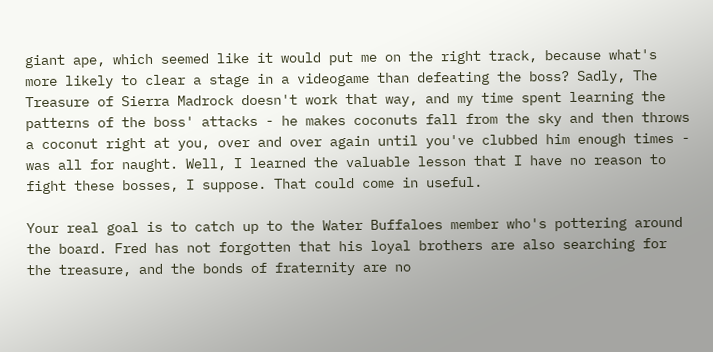giant ape, which seemed like it would put me on the right track, because what's more likely to clear a stage in a videogame than defeating the boss? Sadly, The Treasure of Sierra Madrock doesn't work that way, and my time spent learning the patterns of the boss' attacks - he makes coconuts fall from the sky and then throws a coconut right at you, over and over again until you've clubbed him enough times - was all for naught. Well, I learned the valuable lesson that I have no reason to fight these bosses, I suppose. That could come in useful.

Your real goal is to catch up to the Water Buffaloes member who's pottering around the board. Fred has not forgotten that his loyal brothers are also searching for the treasure, and the bonds of fraternity are no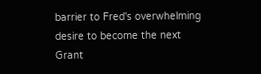barrier to Fred's overwhelming desire to become the next Grant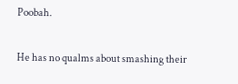Poobah.

He has no qualms about smashing their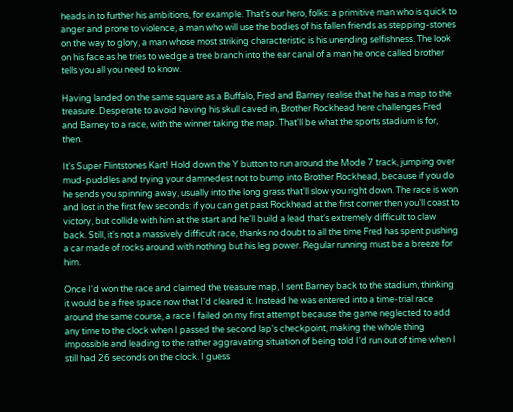heads in to further his ambitions, for example. That's our hero, folks: a primitive man who is quick to anger and prone to violence, a man who will use the bodies of his fallen friends as stepping-stones on the way to glory, a man whose most striking characteristic is his unending selfishness. The look on his face as he tries to wedge a tree branch into the ear canal of a man he once called brother tells you all you need to know.

Having landed on the same square as a Buffalo, Fred and Barney realise that he has a map to the treasure. Desperate to avoid having his skull caved in, Brother Rockhead here challenges Fred and Barney to a race, with the winner taking the map. That'll be what the sports stadium is for, then.

It's Super Flintstones Kart! Hold down the Y button to run around the Mode 7 track, jumping over mud-puddles and trying your damnedest not to bump into Brother Rockhead, because if you do he sends you spinning away, usually into the long grass that'll slow you right down. The race is won and lost in the first few seconds: if you can get past Rockhead at the first corner then you'll coast to victory, but collide with him at the start and he'll build a lead that's extremely difficult to claw back. Still, it's not a massively difficult race, thanks no doubt to all the time Fred has spent pushing a car made of rocks around with nothing but his leg power. Regular running must be a breeze for him.

Once I'd won the race and claimed the treasure map, I sent Barney back to the stadium, thinking it would be a free space now that I'd cleared it. Instead he was entered into a time-trial race around the same course, a race I failed on my first attempt because the game neglected to add any time to the clock when I passed the second lap's checkpoint, making the whole thing impossible and leading to the rather aggravating situation of being told I'd run out of time when I still had 26 seconds on the clock. I guess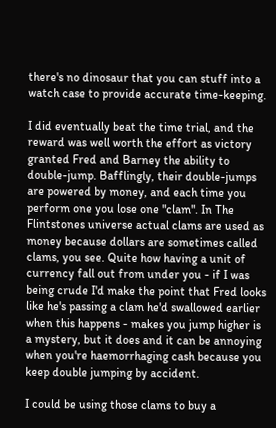there's no dinosaur that you can stuff into a watch case to provide accurate time-keeping.

I did eventually beat the time trial, and the reward was well worth the effort as victory granted Fred and Barney the ability to double-jump. Bafflingly, their double-jumps are powered by money, and each time you perform one you lose one "clam". In The Flintstones universe actual clams are used as money because dollars are sometimes called clams, you see. Quite how having a unit of currency fall out from under you - if I was being crude I'd make the point that Fred looks like he's passing a clam he'd swallowed earlier when this happens - makes you jump higher is a mystery, but it does and it can be annoying when you're haemorrhaging cash because you keep double jumping by accident.

I could be using those clams to buy a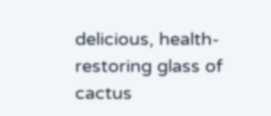delicious, health-restoring glass of cactus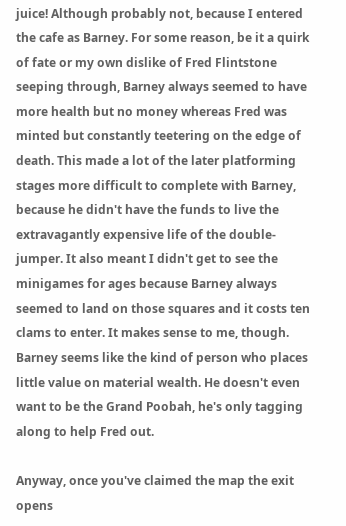juice! Although probably not, because I entered the cafe as Barney. For some reason, be it a quirk of fate or my own dislike of Fred Flintstone seeping through, Barney always seemed to have more health but no money whereas Fred was minted but constantly teetering on the edge of death. This made a lot of the later platforming stages more difficult to complete with Barney, because he didn't have the funds to live the extravagantly expensive life of the double-jumper. It also meant I didn't get to see the minigames for ages because Barney always seemed to land on those squares and it costs ten clams to enter. It makes sense to me, though. Barney seems like the kind of person who places little value on material wealth. He doesn't even want to be the Grand Poobah, he's only tagging along to help Fred out.

Anyway, once you've claimed the map the exit opens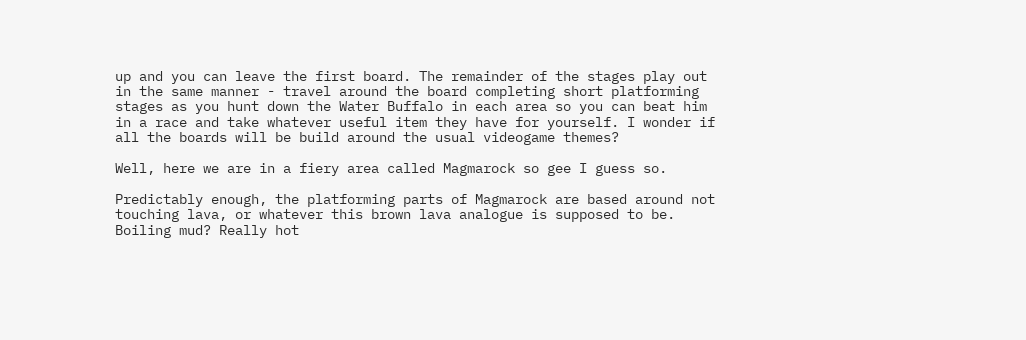up and you can leave the first board. The remainder of the stages play out in the same manner - travel around the board completing short platforming stages as you hunt down the Water Buffalo in each area so you can beat him in a race and take whatever useful item they have for yourself. I wonder if all the boards will be build around the usual videogame themes?

Well, here we are in a fiery area called Magmarock so gee I guess so.

Predictably enough, the platforming parts of Magmarock are based around not touching lava, or whatever this brown lava analogue is supposed to be. Boiling mud? Really hot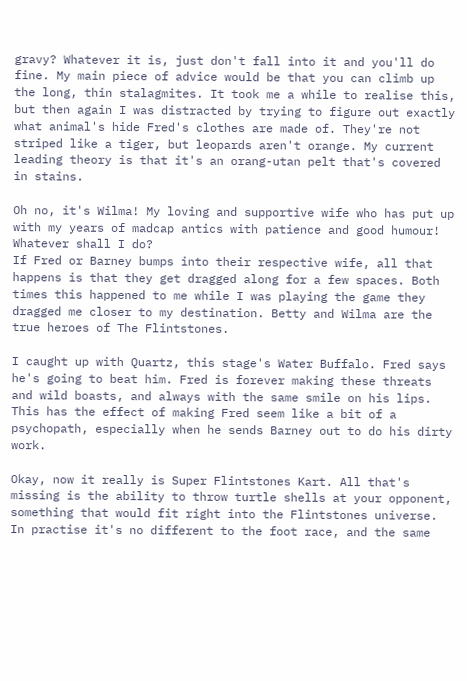gravy? Whatever it is, just don't fall into it and you'll do fine. My main piece of advice would be that you can climb up the long, thin stalagmites. It took me a while to realise this, but then again I was distracted by trying to figure out exactly what animal's hide Fred's clothes are made of. They're not striped like a tiger, but leopards aren't orange. My current leading theory is that it's an orang-utan pelt that's covered in stains.

Oh no, it's Wilma! My loving and supportive wife who has put up with my years of madcap antics with patience and good humour! Whatever shall I do?
If Fred or Barney bumps into their respective wife, all that happens is that they get dragged along for a few spaces. Both times this happened to me while I was playing the game they dragged me closer to my destination. Betty and Wilma are the true heroes of The Flintstones.

I caught up with Quartz, this stage's Water Buffalo. Fred says he's going to beat him. Fred is forever making these threats and wild boasts, and always with the same smile on his lips. This has the effect of making Fred seem like a bit of a psychopath, especially when he sends Barney out to do his dirty work.

Okay, now it really is Super Flintstones Kart. All that's missing is the ability to throw turtle shells at your opponent, something that would fit right into the Flintstones universe. In practise it's no different to the foot race, and the same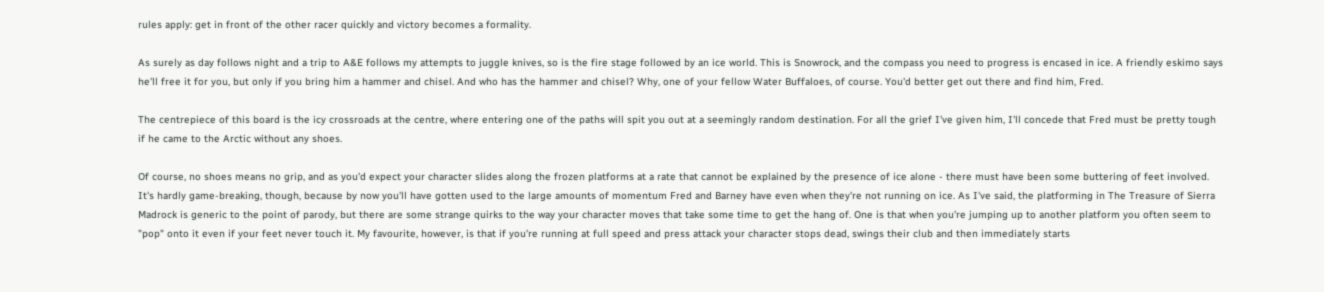rules apply: get in front of the other racer quickly and victory becomes a formality.

As surely as day follows night and a trip to A&E follows my attempts to juggle knives, so is the fire stage followed by an ice world. This is Snowrock, and the compass you need to progress is encased in ice. A friendly eskimo says he'll free it for you, but only if you bring him a hammer and chisel. And who has the hammer and chisel? Why, one of your fellow Water Buffaloes, of course. You'd better get out there and find him, Fred.

The centrepiece of this board is the icy crossroads at the centre, where entering one of the paths will spit you out at a seemingly random destination. For all the grief I've given him, I'll concede that Fred must be pretty tough if he came to the Arctic without any shoes.

Of course, no shoes means no grip, and as you'd expect your character slides along the frozen platforms at a rate that cannot be explained by the presence of ice alone - there must have been some buttering of feet involved. It's hardly game-breaking, though, because by now you'll have gotten used to the large amounts of momentum Fred and Barney have even when they're not running on ice. As I've said, the platforming in The Treasure of Sierra Madrock is generic to the point of parody, but there are some strange quirks to the way your character moves that take some time to get the hang of. One is that when you're jumping up to another platform you often seem to "pop" onto it even if your feet never touch it. My favourite, however, is that if you're running at full speed and press attack your character stops dead, swings their club and then immediately starts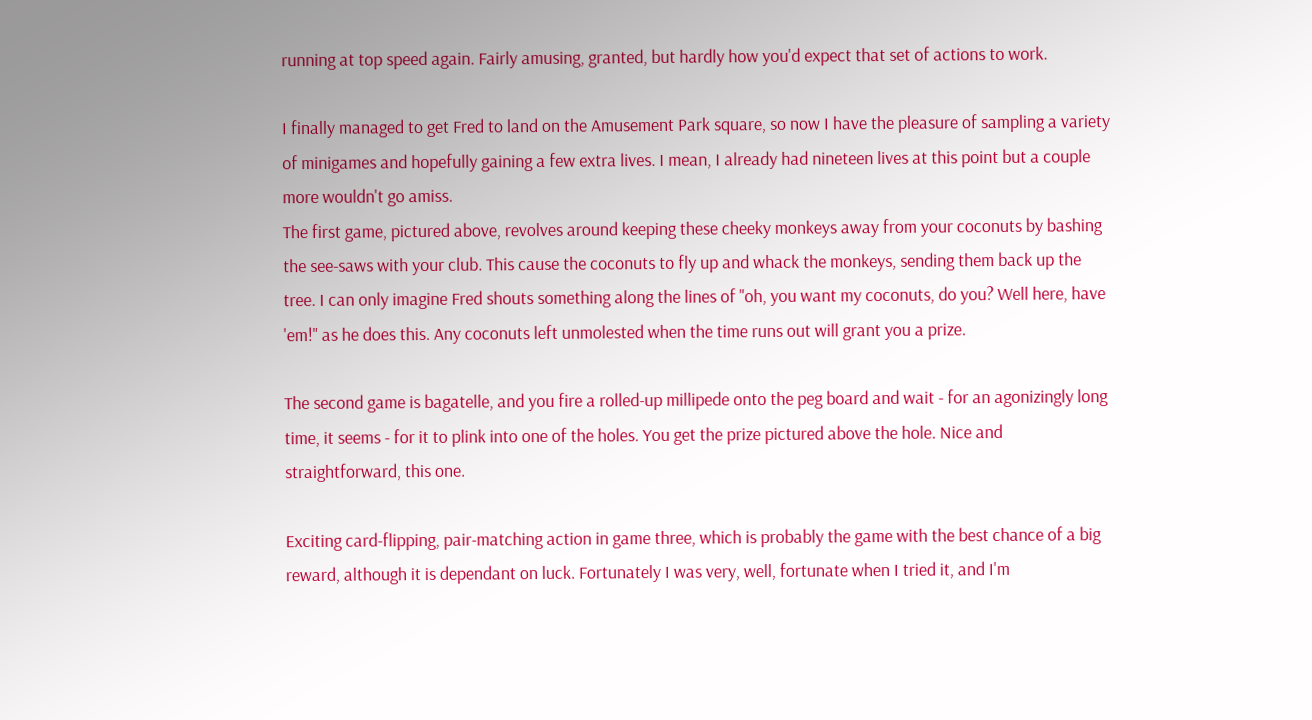running at top speed again. Fairly amusing, granted, but hardly how you'd expect that set of actions to work.

I finally managed to get Fred to land on the Amusement Park square, so now I have the pleasure of sampling a variety of minigames and hopefully gaining a few extra lives. I mean, I already had nineteen lives at this point but a couple more wouldn't go amiss.
The first game, pictured above, revolves around keeping these cheeky monkeys away from your coconuts by bashing the see-saws with your club. This cause the coconuts to fly up and whack the monkeys, sending them back up the tree. I can only imagine Fred shouts something along the lines of "oh, you want my coconuts, do you? Well here, have 'em!" as he does this. Any coconuts left unmolested when the time runs out will grant you a prize.

The second game is bagatelle, and you fire a rolled-up millipede onto the peg board and wait - for an agonizingly long time, it seems - for it to plink into one of the holes. You get the prize pictured above the hole. Nice and straightforward, this one.

Exciting card-flipping, pair-matching action in game three, which is probably the game with the best chance of a big reward, although it is dependant on luck. Fortunately I was very, well, fortunate when I tried it, and I'm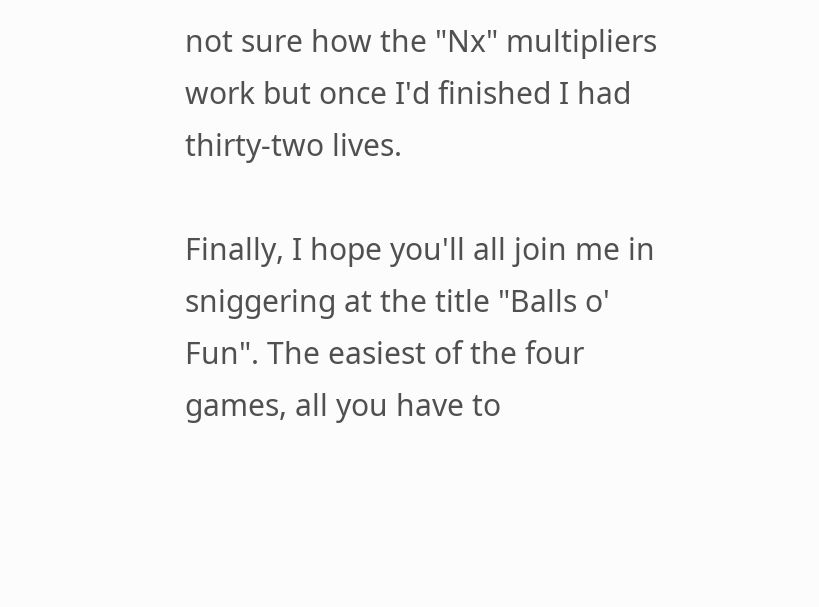not sure how the "Nx" multipliers work but once I'd finished I had thirty-two lives.

Finally, I hope you'll all join me in sniggering at the title "Balls o' Fun". The easiest of the four games, all you have to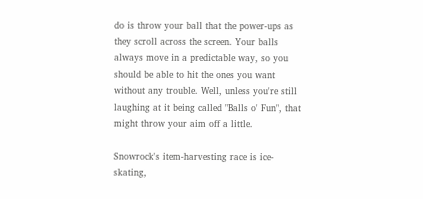do is throw your ball that the power-ups as they scroll across the screen. Your balls always move in a predictable way, so you should be able to hit the ones you want without any trouble. Well, unless you're still laughing at it being called "Balls o' Fun", that might throw your aim off a little.

Snowrock's item-harvesting race is ice-skating,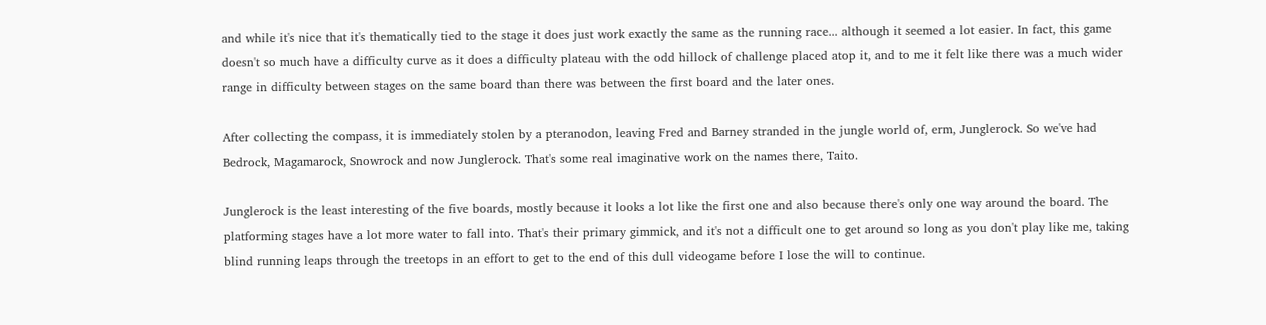and while it's nice that it's thematically tied to the stage it does just work exactly the same as the running race... although it seemed a lot easier. In fact, this game doesn't so much have a difficulty curve as it does a difficulty plateau with the odd hillock of challenge placed atop it, and to me it felt like there was a much wider range in difficulty between stages on the same board than there was between the first board and the later ones.

After collecting the compass, it is immediately stolen by a pteranodon, leaving Fred and Barney stranded in the jungle world of, erm, Junglerock. So we've had Bedrock, Magamarock, Snowrock and now Junglerock. That's some real imaginative work on the names there, Taito.

Junglerock is the least interesting of the five boards, mostly because it looks a lot like the first one and also because there's only one way around the board. The platforming stages have a lot more water to fall into. That's their primary gimmick, and it's not a difficult one to get around so long as you don't play like me, taking blind running leaps through the treetops in an effort to get to the end of this dull videogame before I lose the will to continue.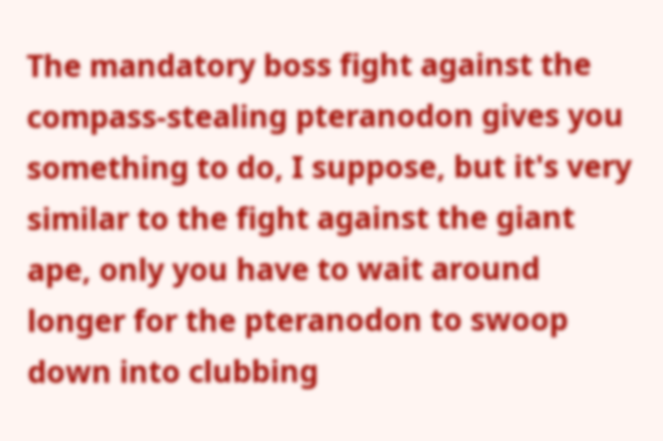The mandatory boss fight against the compass-stealing pteranodon gives you something to do, I suppose, but it's very similar to the fight against the giant ape, only you have to wait around longer for the pteranodon to swoop down into clubbing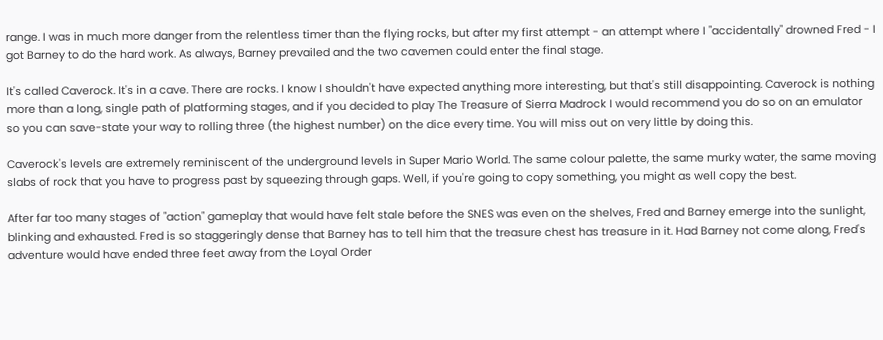range. I was in much more danger from the relentless timer than the flying rocks, but after my first attempt - an attempt where I "accidentally" drowned Fred - I got Barney to do the hard work. As always, Barney prevailed and the two cavemen could enter the final stage.

It's called Caverock. It's in a cave. There are rocks. I know I shouldn't have expected anything more interesting, but that's still disappointing. Caverock is nothing more than a long, single path of platforming stages, and if you decided to play The Treasure of Sierra Madrock I would recommend you do so on an emulator so you can save-state your way to rolling three (the highest number) on the dice every time. You will miss out on very little by doing this.

Caverock's levels are extremely reminiscent of the underground levels in Super Mario World. The same colour palette, the same murky water, the same moving slabs of rock that you have to progress past by squeezing through gaps. Well, if you're going to copy something, you might as well copy the best.

After far too many stages of "action" gameplay that would have felt stale before the SNES was even on the shelves, Fred and Barney emerge into the sunlight, blinking and exhausted. Fred is so staggeringly dense that Barney has to tell him that the treasure chest has treasure in it. Had Barney not come along, Fred's adventure would have ended three feet away from the Loyal Order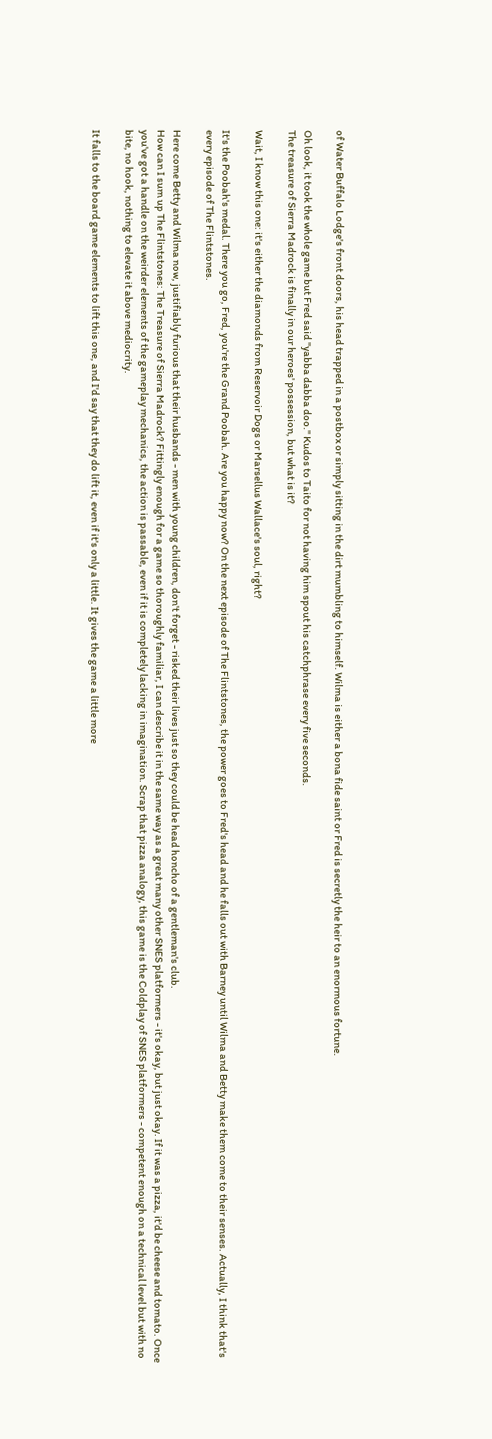of Water Buffalo Lodge's front doors, his head trapped in a postbox or simply sitting in the dirt mumbling to himself. Wilma is either a bona fide saint or Fred is secretly the heir to an enormous fortune.

Oh look, it took the whole game but Fred said "yabba dabba doo." Kudos to Taito for not having him spout his catchphrase every five seconds.
The treasure of Sierra Madrock is finally in our heroes' possession, but what is it?

Wait, I know this one: it's either the diamonds from Reservoir Dogs or Marsellus Wallace's soul, right?

It's the Poobah's medal. There you go, Fred, you're the Grand Poobah. Are you happy now? On the next episode of The Flintstones, the power goes to Fred's head and he falls out with Barney until Wilma and Betty make them come to their senses. Actually, I think that's every episode of The Flintstones.

Here come Betty and Wilma now, justifiably furious that their husbands - men with young children, don't forget - risked their lives just so they could be head honcho of a gentleman's club.
How can I sum up The Flintstones: The Treasure of Sierra Madrock? Fittingly enough for a game so thoroughly familiar, I can describe it in the same way as a great many other SNES platformers - it's okay, but just okay. If it was a pizza, it'd be cheese and tomato. Once you've got a handle on the weirder elements of the gameplay mechanics, the action is passable, even if it is completely lacking in imagination. Scrap that pizza analogy, this game is the Coldplay of SNES platformers - competent enough on a technical level but with no bite, no hook, nothing to elevate it above mediocrity.

It falls to the board game elements to lift this one, and I'd say that they do lift it, even if it's only a little. It gives the game a little more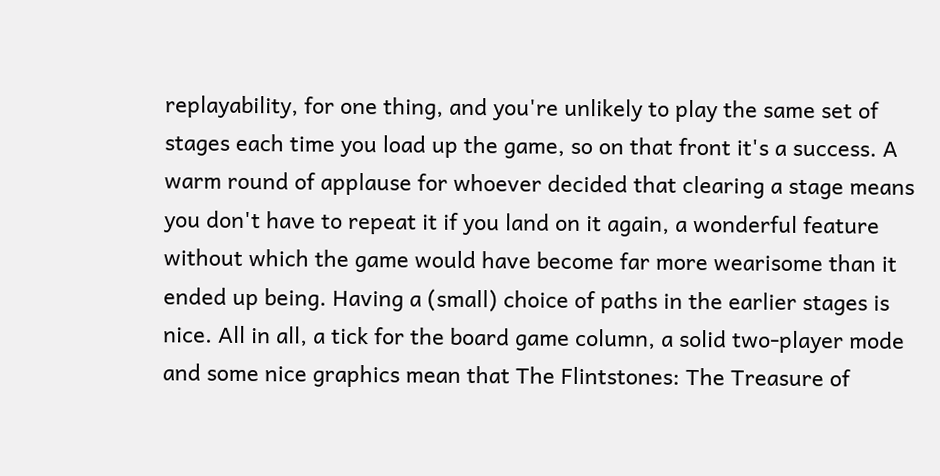replayability, for one thing, and you're unlikely to play the same set of stages each time you load up the game, so on that front it's a success. A warm round of applause for whoever decided that clearing a stage means you don't have to repeat it if you land on it again, a wonderful feature without which the game would have become far more wearisome than it ended up being. Having a (small) choice of paths in the earlier stages is nice. All in all, a tick for the board game column, a solid two-player mode and some nice graphics mean that The Flintstones: The Treasure of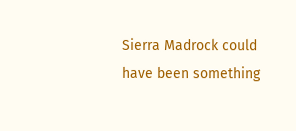Sierra Madrock could have been something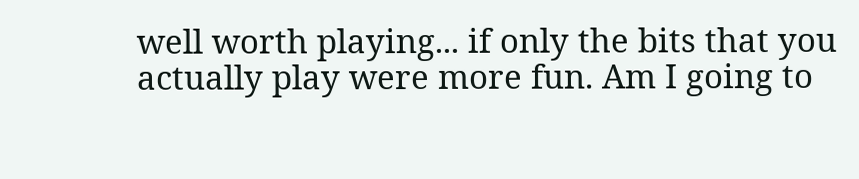well worth playing... if only the bits that you actually play were more fun. Am I going to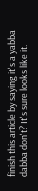finish this article by saying it's a yabba dabba don't? It's sure looks like it.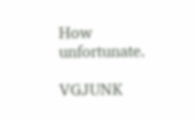How unfortunate.

VGJUNK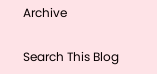Archive

Search This Blog